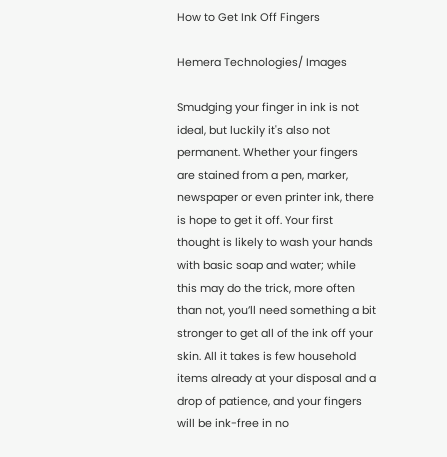How to Get Ink Off Fingers

Hemera Technologies/ Images

Smudging your finger in ink is not ideal, but luckily it's also not permanent. Whether your fingers are stained from a pen, marker, newspaper or even printer ink, there is hope to get it off. Your first thought is likely to wash your hands with basic soap and water; while this may do the trick, more often than not, you’ll need something a bit stronger to get all of the ink off your skin. All it takes is few household items already at your disposal and a drop of patience, and your fingers will be ink-free in no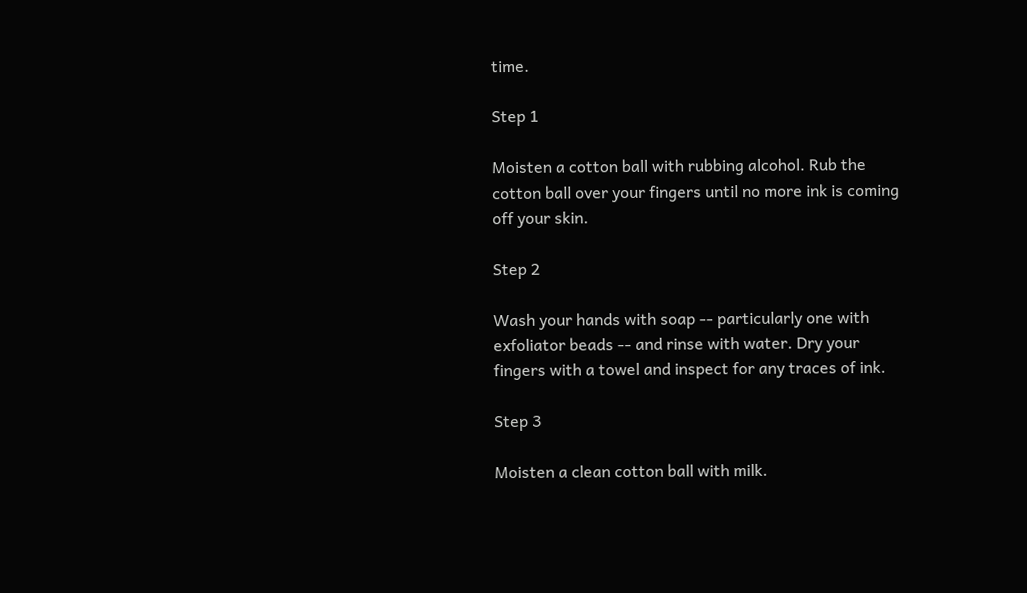time.

Step 1

Moisten a cotton ball with rubbing alcohol. Rub the cotton ball over your fingers until no more ink is coming off your skin.

Step 2

Wash your hands with soap -- particularly one with exfoliator beads -- and rinse with water. Dry your fingers with a towel and inspect for any traces of ink.

Step 3

Moisten a clean cotton ball with milk.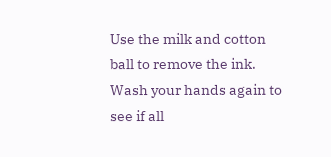Use the milk and cotton ball to remove the ink. Wash your hands again to see if all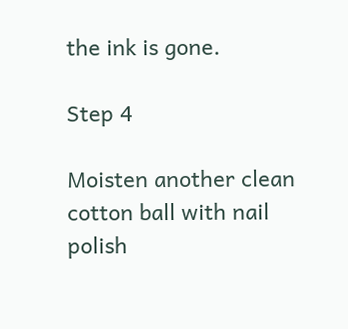the ink is gone.

Step 4

Moisten another clean cotton ball with nail polish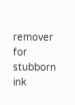remover for stubborn ink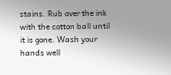stains. Rub over the ink with the cotton ball until it is gone. Wash your hands well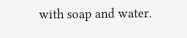with soap and water.